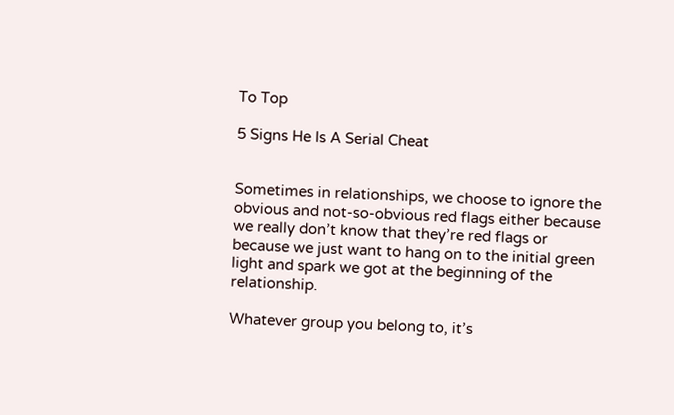To Top

5 Signs He Is A Serial Cheat


Sometimes in relationships, we choose to ignore the obvious and not-so-obvious red flags either because we really don’t know that they’re red flags or because we just want to hang on to the initial green light and spark we got at the beginning of the relationship.

Whatever group you belong to, it’s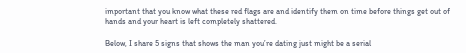important that you know what these red flags are and identify them on time before things get out of hands and your heart is left completely shattered.

Below, I share 5 signs that shows the man you’re dating just might be a serial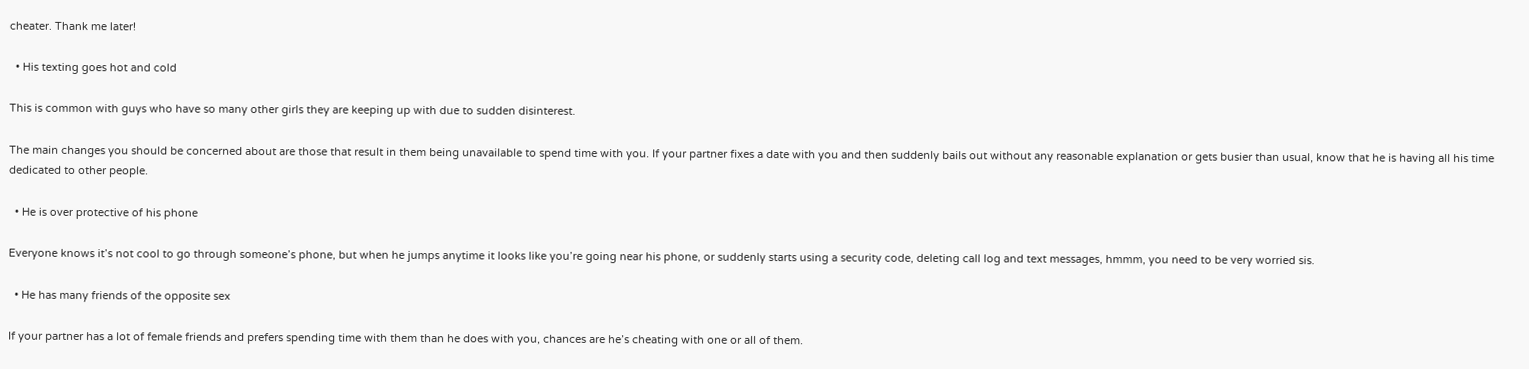cheater. Thank me later!

  • His texting goes hot and cold

This is common with guys who have so many other girls they are keeping up with due to sudden disinterest.

The main changes you should be concerned about are those that result in them being unavailable to spend time with you. If your partner fixes a date with you and then suddenly bails out without any reasonable explanation or gets busier than usual, know that he is having all his time dedicated to other people.

  • He is over protective of his phone

Everyone knows it’s not cool to go through someone’s phone, but when he jumps anytime it looks like you’re going near his phone, or suddenly starts using a security code, deleting call log and text messages, hmmm, you need to be very worried sis.

  • He has many friends of the opposite sex

If your partner has a lot of female friends and prefers spending time with them than he does with you, chances are he’s cheating with one or all of them.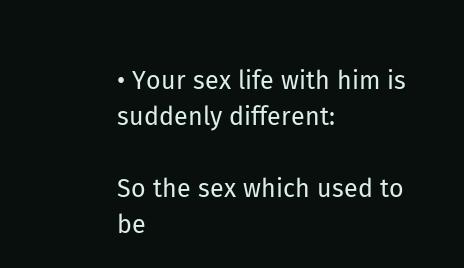• Your sex life with him is suddenly different:

So the sex which used to be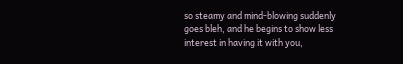so steamy and mind-blowing suddenly goes bleh, and he begins to show less interest in having it with you,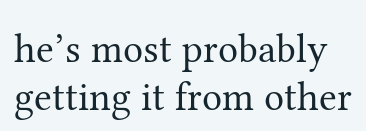he’s most probably getting it from other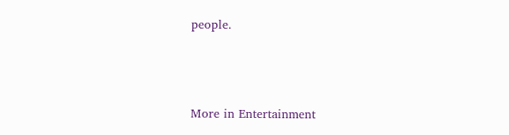people.



More in Entertainment